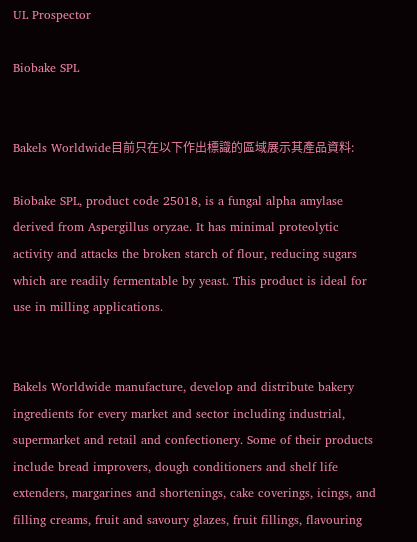UL Prospector

Biobake SPL


Bakels Worldwide目前只在以下作出標識的區域展示其產品資料:

Biobake SPL, product code 25018, is a fungal alpha amylase derived from Aspergillus oryzae. It has minimal proteolytic activity and attacks the broken starch of flour, reducing sugars which are readily fermentable by yeast. This product is ideal for use in milling applications.


Bakels Worldwide manufacture, develop and distribute bakery ingredients for every market and sector including industrial, supermarket and retail and confectionery. Some of their products include bread improvers, dough conditioners and shelf life extenders, margarines and shortenings, cake coverings, icings, and filling creams, fruit and savoury glazes, fruit fillings, flavouring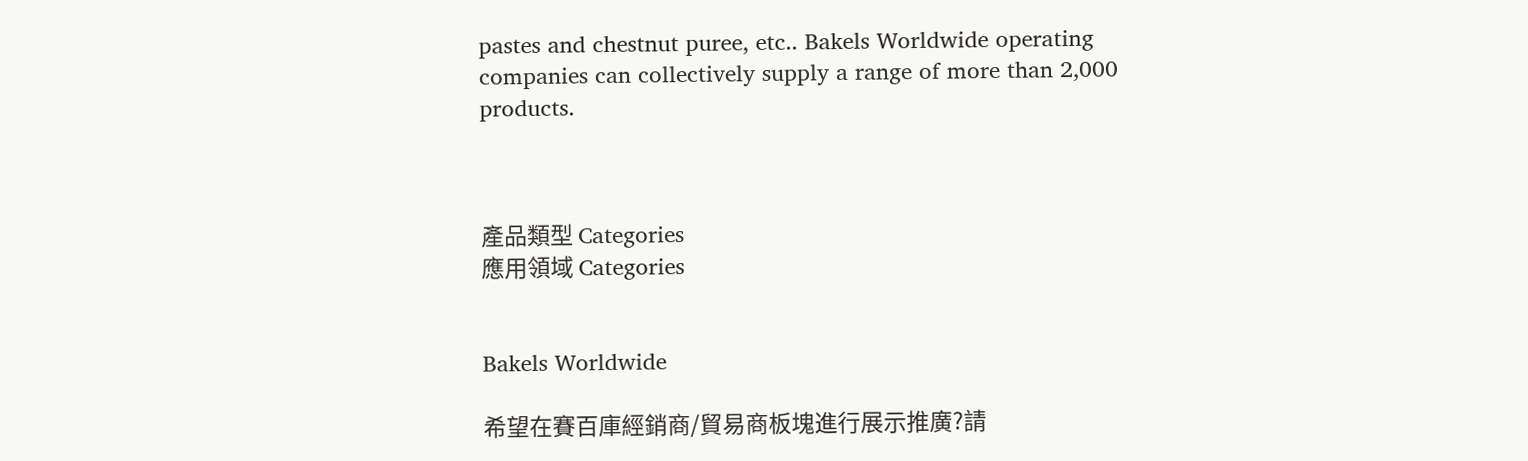pastes and chestnut puree, etc.. Bakels Worldwide operating companies can collectively supply a range of more than 2,000 products.



產品類型 Categories
應用領域 Categories


Bakels Worldwide

希望在賽百庫經銷商/貿易商板塊進行展示推廣?請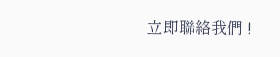立即聯絡我們 !